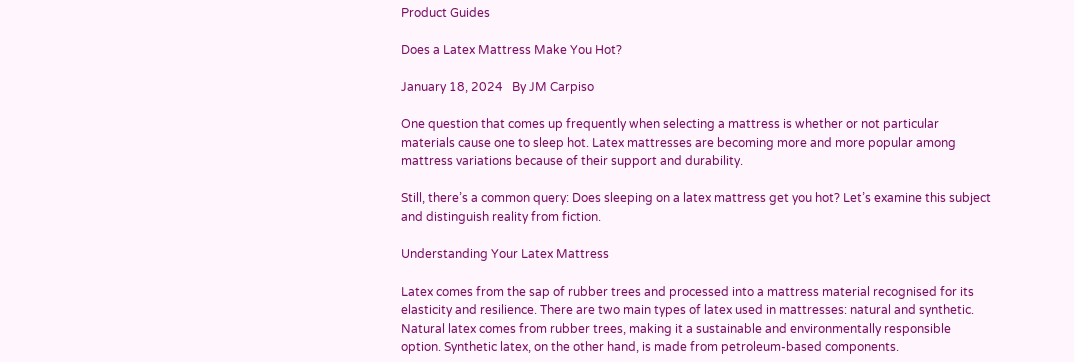Product Guides

Does a Latex Mattress Make You Hot?

January 18, 2024   By JM Carpiso

One question that comes up frequently when selecting a mattress is whether or not particular materials cause one to sleep hot. Latex mattresses are becoming more and more popular among mattress variations because of their support and durability.

Still, there’s a common query: Does sleeping on a latex mattress get you hot? Let’s examine this subject and distinguish reality from fiction.

Understanding Your Latex Mattress

Latex comes from the sap of rubber trees and processed into a mattress material recognised for its elasticity and resilience. There are two main types of latex used in mattresses: natural and synthetic. Natural latex comes from rubber trees, making it a sustainable and environmentally responsible option. Synthetic latex, on the other hand, is made from petroleum-based components.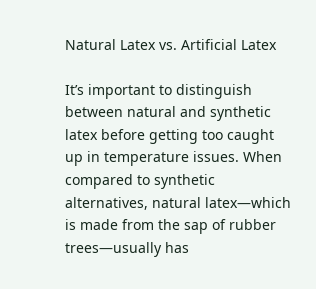Natural Latex vs. Artificial Latex

It’s important to distinguish between natural and synthetic latex before getting too caught up in temperature issues. When compared to synthetic alternatives, natural latex—which is made from the sap of rubber trees—usually has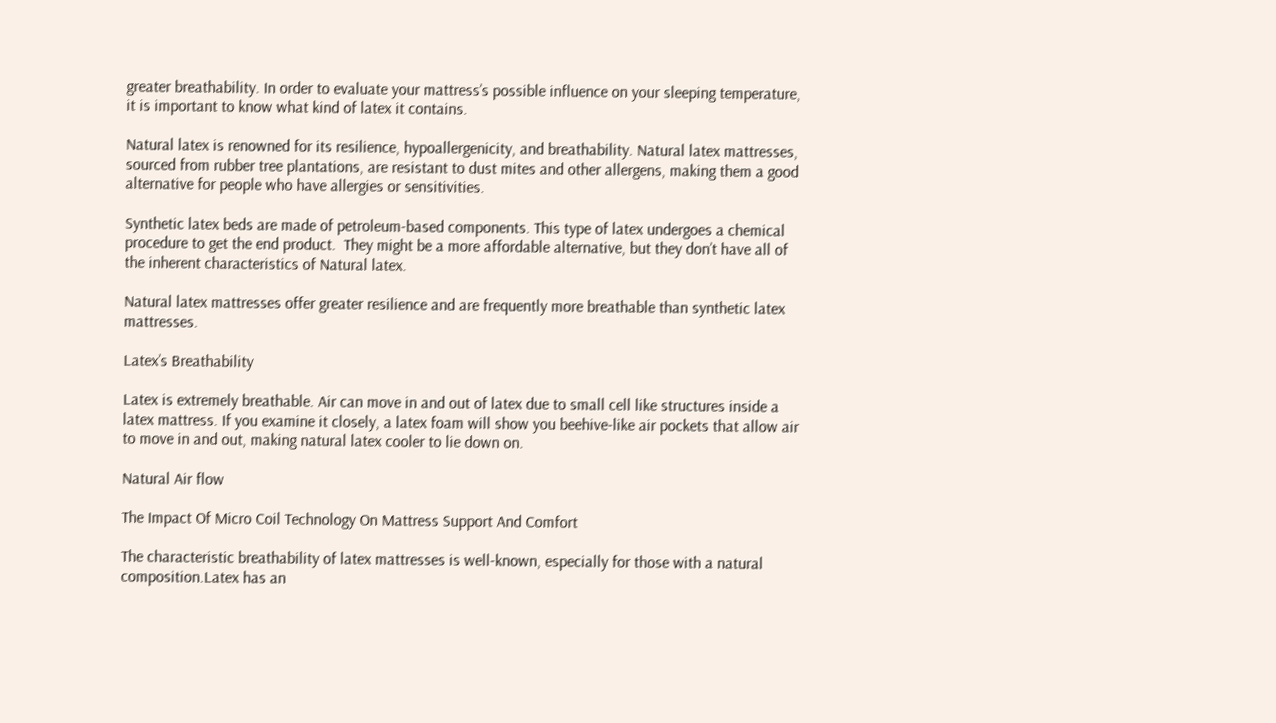greater breathability. In order to evaluate your mattress’s possible influence on your sleeping temperature, it is important to know what kind of latex it contains.

Natural latex is renowned for its resilience, hypoallergenicity, and breathability. Natural latex mattresses, sourced from rubber tree plantations, are resistant to dust mites and other allergens, making them a good alternative for people who have allergies or sensitivities.

Synthetic latex beds are made of petroleum-based components. This type of latex undergoes a chemical procedure to get the end product.  They might be a more affordable alternative, but they don’t have all of the inherent characteristics of Natural latex.

Natural latex mattresses offer greater resilience and are frequently more breathable than synthetic latex mattresses.

Latex’s Breathability

Latex is extremely breathable. Air can move in and out of latex due to small cell like structures inside a latex mattress. If you examine it closely, a latex foam will show you beehive-like air pockets that allow air to move in and out, making natural latex cooler to lie down on.

Natural Air flow

The Impact Of Micro Coil Technology On Mattress Support And Comfort

The characteristic breathability of latex mattresses is well-known, especially for those with a natural composition.Latex has an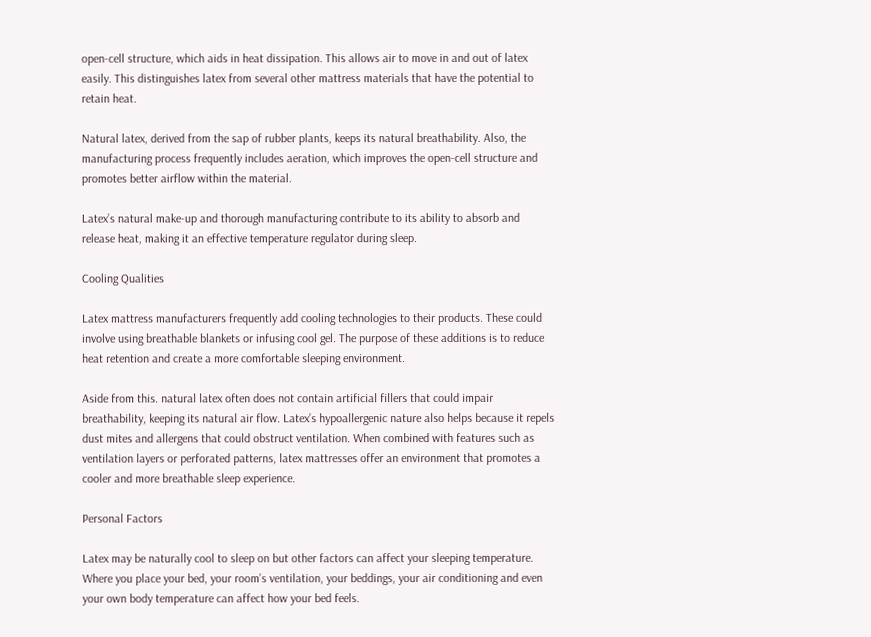open-cell structure, which aids in heat dissipation. This allows air to move in and out of latex easily. This distinguishes latex from several other mattress materials that have the potential to retain heat.

Natural latex, derived from the sap of rubber plants, keeps its natural breathability. Also, the manufacturing process frequently includes aeration, which improves the open-cell structure and promotes better airflow within the material.

Latex’s natural make-up and thorough manufacturing contribute to its ability to absorb and release heat, making it an effective temperature regulator during sleep.

Cooling Qualities

Latex mattress manufacturers frequently add cooling technologies to their products. These could involve using breathable blankets or infusing cool gel. The purpose of these additions is to reduce heat retention and create a more comfortable sleeping environment.

Aside from this. natural latex often does not contain artificial fillers that could impair breathability, keeping its natural air flow. Latex’s hypoallergenic nature also helps because it repels dust mites and allergens that could obstruct ventilation. When combined with features such as ventilation layers or perforated patterns, latex mattresses offer an environment that promotes a cooler and more breathable sleep experience.

Personal Factors

Latex may be naturally cool to sleep on but other factors can affect your sleeping temperature. Where you place your bed, your room’s ventilation, your beddings, your air conditioning and even your own body temperature can affect how your bed feels.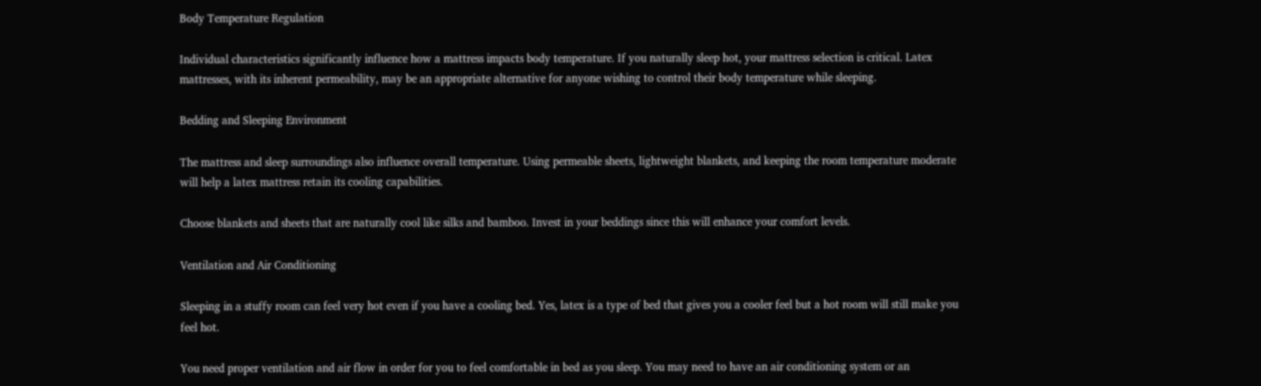Body Temperature Regulation

Individual characteristics significantly influence how a mattress impacts body temperature. If you naturally sleep hot, your mattress selection is critical. Latex mattresses, with its inherent permeability, may be an appropriate alternative for anyone wishing to control their body temperature while sleeping.

Bedding and Sleeping Environment

The mattress and sleep surroundings also influence overall temperature. Using permeable sheets, lightweight blankets, and keeping the room temperature moderate will help a latex mattress retain its cooling capabilities.

Choose blankets and sheets that are naturally cool like silks and bamboo. Invest in your beddings since this will enhance your comfort levels.

Ventilation and Air Conditioning

Sleeping in a stuffy room can feel very hot even if you have a cooling bed. Yes, latex is a type of bed that gives you a cooler feel but a hot room will still make you feel hot.

You need proper ventilation and air flow in order for you to feel comfortable in bed as you sleep. You may need to have an air conditioning system or an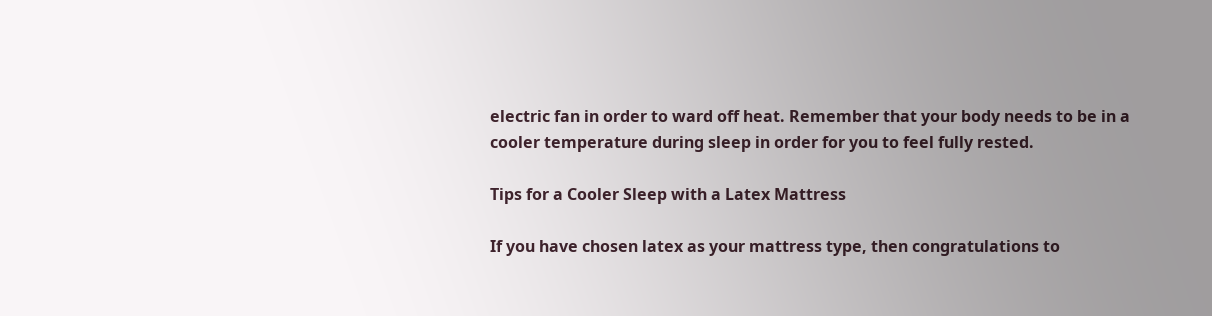electric fan in order to ward off heat. Remember that your body needs to be in a cooler temperature during sleep in order for you to feel fully rested.

Tips for a Cooler Sleep with a Latex Mattress

If you have chosen latex as your mattress type, then congratulations to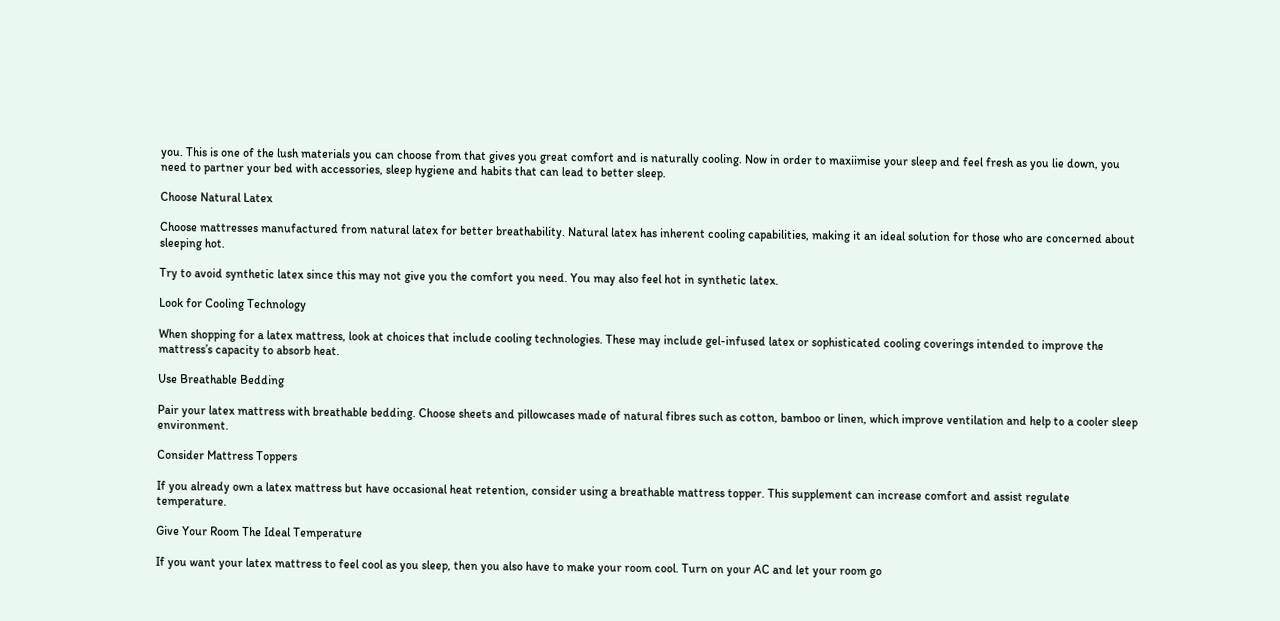you. This is one of the lush materials you can choose from that gives you great comfort and is naturally cooling. Now in order to maxiimise your sleep and feel fresh as you lie down, you need to partner your bed with accessories, sleep hygiene and habits that can lead to better sleep.

Choose Natural Latex

Choose mattresses manufactured from natural latex for better breathability. Natural latex has inherent cooling capabilities, making it an ideal solution for those who are concerned about sleeping hot.

Try to avoid synthetic latex since this may not give you the comfort you need. You may also feel hot in synthetic latex.

Look for Cooling Technology

When shopping for a latex mattress, look at choices that include cooling technologies. These may include gel-infused latex or sophisticated cooling coverings intended to improve the mattress’s capacity to absorb heat.

Use Breathable Bedding

Pair your latex mattress with breathable bedding. Choose sheets and pillowcases made of natural fibres such as cotton, bamboo or linen, which improve ventilation and help to a cooler sleep environment.

Consider Mattress Toppers

If you already own a latex mattress but have occasional heat retention, consider using a breathable mattress topper. This supplement can increase comfort and assist regulate temperature.

Give Your Room The Ideal Temperature

If you want your latex mattress to feel cool as you sleep, then you also have to make your room cool. Turn on your AC and let your room go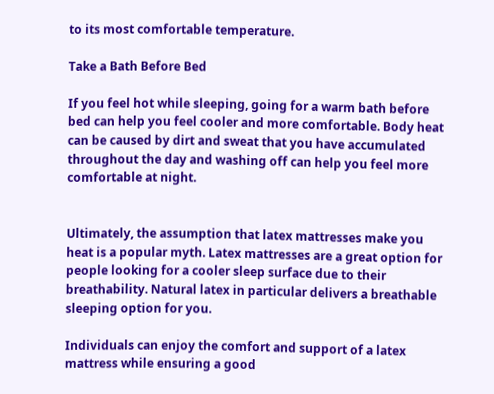to its most comfortable temperature.

Take a Bath Before Bed

If you feel hot while sleeping, going for a warm bath before bed can help you feel cooler and more comfortable. Body heat can be caused by dirt and sweat that you have accumulated throughout the day and washing off can help you feel more comfortable at night.


Ultimately, the assumption that latex mattresses make you heat is a popular myth. Latex mattresses are a great option for people looking for a cooler sleep surface due to their breathability. Natural latex in particular delivers a breathable sleeping option for you.

Individuals can enjoy the comfort and support of a latex mattress while ensuring a good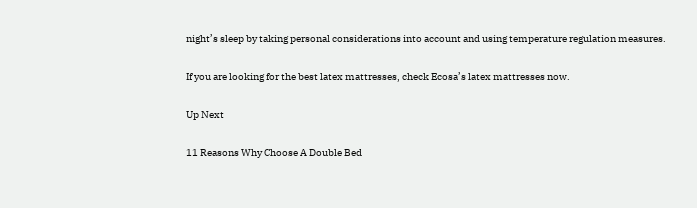night’s sleep by taking personal considerations into account and using temperature regulation measures.

If you are looking for the best latex mattresses, check Ecosa’s latex mattresses now.

Up Next

11 Reasons Why Choose A Double Bed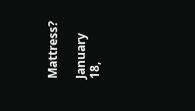Mattress?

January 18,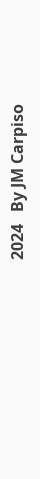2024   By JM Carpiso